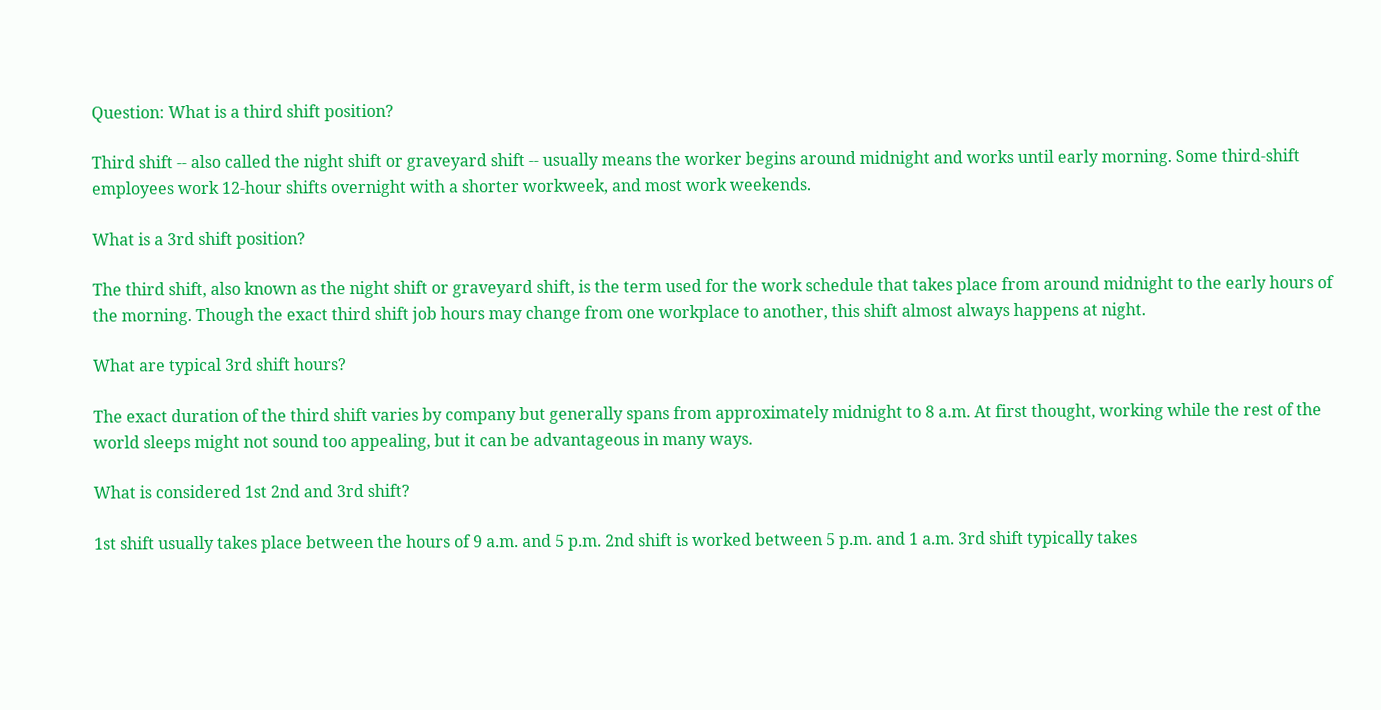Question: What is a third shift position?

Third shift -- also called the night shift or graveyard shift -- usually means the worker begins around midnight and works until early morning. Some third-shift employees work 12-hour shifts overnight with a shorter workweek, and most work weekends.

What is a 3rd shift position?

The third shift, also known as the night shift or graveyard shift, is the term used for the work schedule that takes place from around midnight to the early hours of the morning. Though the exact third shift job hours may change from one workplace to another, this shift almost always happens at night.

What are typical 3rd shift hours?

The exact duration of the third shift varies by company but generally spans from approximately midnight to 8 a.m. At first thought, working while the rest of the world sleeps might not sound too appealing, but it can be advantageous in many ways.

What is considered 1st 2nd and 3rd shift?

1st shift usually takes place between the hours of 9 a.m. and 5 p.m. 2nd shift is worked between 5 p.m. and 1 a.m. 3rd shift typically takes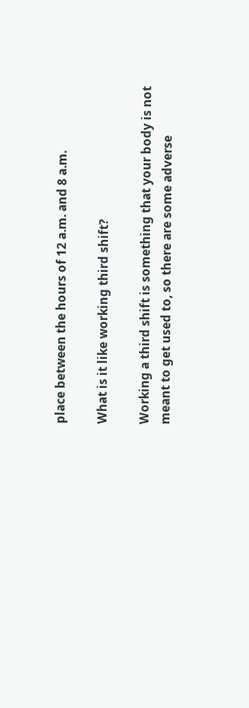place between the hours of 12 a.m. and 8 a.m.

What is it like working third shift?

Working a third shift is something that your body is not meant to get used to, so there are some adverse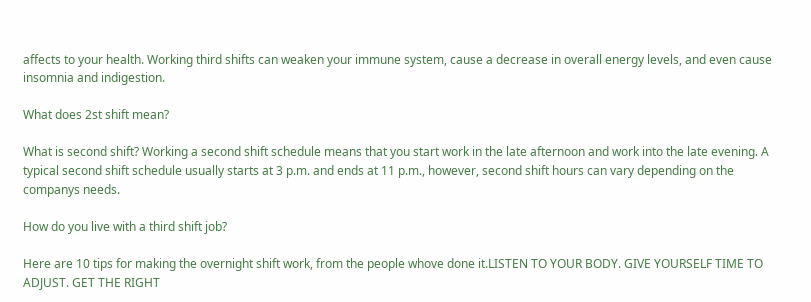affects to your health. Working third shifts can weaken your immune system, cause a decrease in overall energy levels, and even cause insomnia and indigestion.

What does 2st shift mean?

What is second shift? Working a second shift schedule means that you start work in the late afternoon and work into the late evening. A typical second shift schedule usually starts at 3 p.m. and ends at 11 p.m., however, second shift hours can vary depending on the companys needs.

How do you live with a third shift job?

Here are 10 tips for making the overnight shift work, from the people whove done it.LISTEN TO YOUR BODY. GIVE YOURSELF TIME TO ADJUST. GET THE RIGHT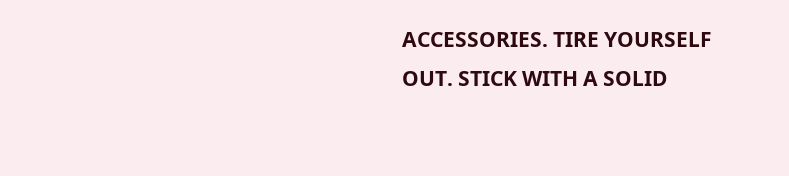ACCESSORIES. TIRE YOURSELF OUT. STICK WITH A SOLID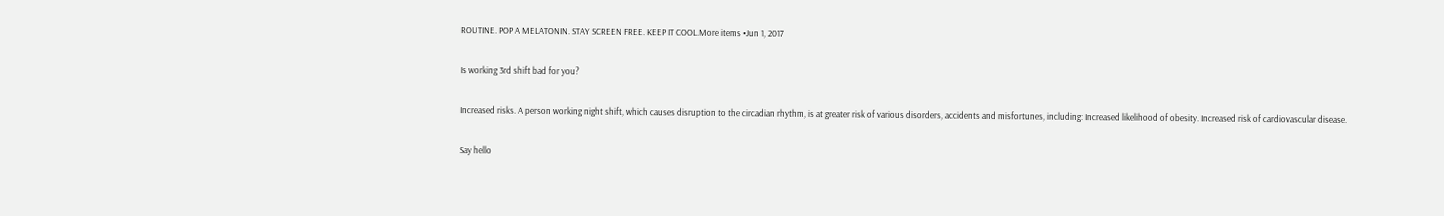ROUTINE. POP A MELATONIN. STAY SCREEN FREE. KEEP IT COOL.More items •Jun 1, 2017

Is working 3rd shift bad for you?

Increased risks. A person working night shift, which causes disruption to the circadian rhythm, is at greater risk of various disorders, accidents and misfortunes, including: Increased likelihood of obesity. Increased risk of cardiovascular disease.

Say hello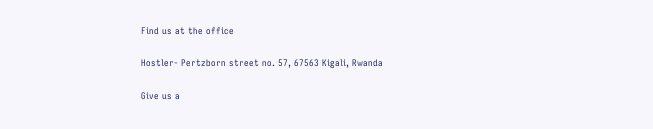Find us at the office

Hostler- Pertzborn street no. 57, 67563 Kigali, Rwanda

Give us a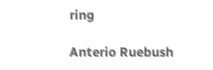ring

Anterio Ruebush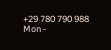+29 780 790 988
Mon -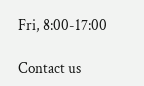Fri, 8:00-17:00

Contact us